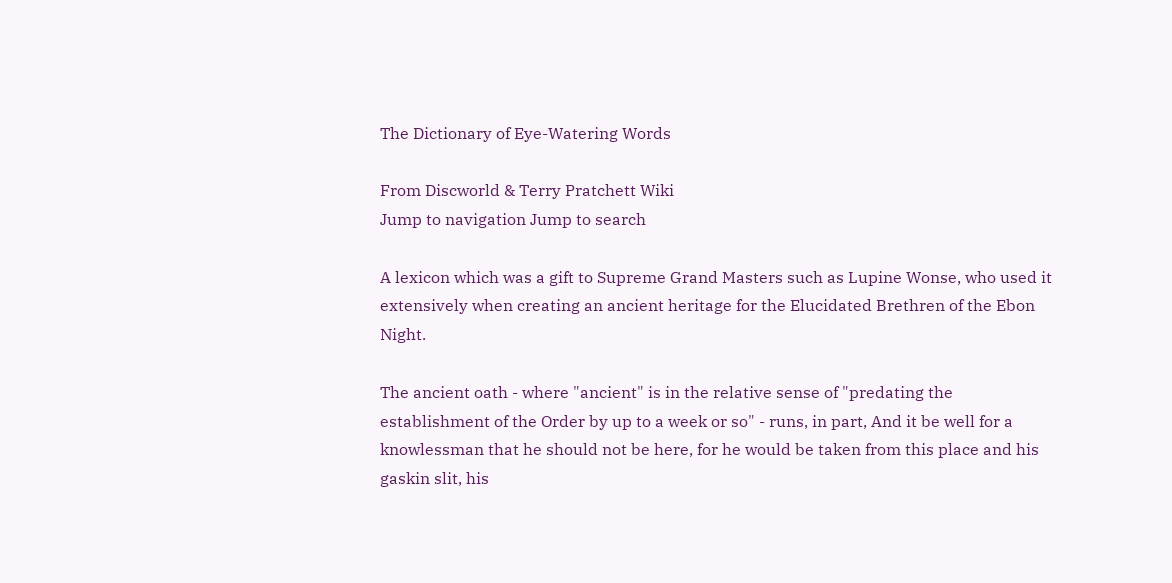The Dictionary of Eye-Watering Words

From Discworld & Terry Pratchett Wiki
Jump to navigation Jump to search

A lexicon which was a gift to Supreme Grand Masters such as Lupine Wonse, who used it extensively when creating an ancient heritage for the Elucidated Brethren of the Ebon Night.

The ancient oath - where "ancient" is in the relative sense of "predating the establishment of the Order by up to a week or so" - runs, in part, And it be well for a knowlessman that he should not be here, for he would be taken from this place and his gaskin slit, his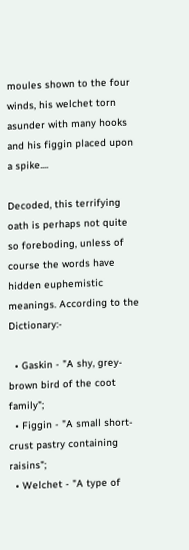moules shown to the four winds, his welchet torn asunder with many hooks and his figgin placed upon a spike....

Decoded, this terrifying oath is perhaps not quite so foreboding, unless of course the words have hidden euphemistic meanings. According to the Dictionary:-

  • Gaskin - "A shy, grey-brown bird of the coot family";
  • Figgin - "A small short-crust pastry containing raisins";
  • Welchet - "A type of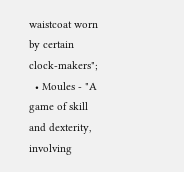waistcoat worn by certain clock-makers";
  • Moules - "A game of skill and dexterity, involving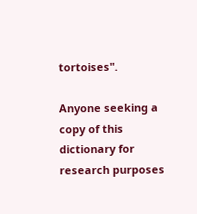tortoises".

Anyone seeking a copy of this dictionary for research purposes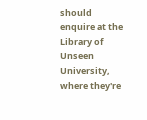should enquire at the Library of Unseen University, where they're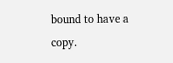bound to have a copy.